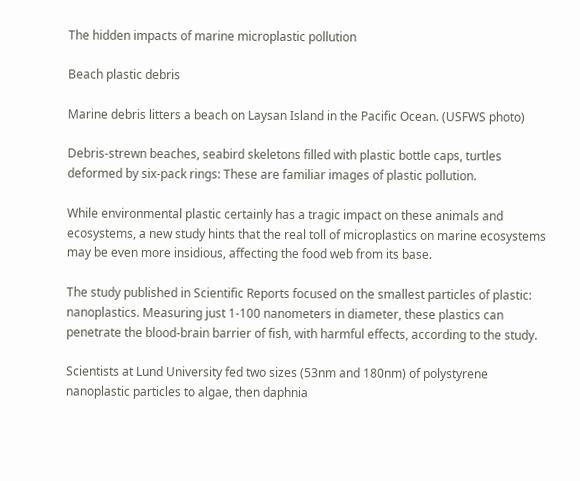The hidden impacts of marine microplastic pollution

Beach plastic debris

Marine debris litters a beach on Laysan Island in the Pacific Ocean. (USFWS photo)

Debris-strewn beaches, seabird skeletons filled with plastic bottle caps, turtles deformed by six-pack rings: These are familiar images of plastic pollution.

While environmental plastic certainly has a tragic impact on these animals and ecosystems, a new study hints that the real toll of microplastics on marine ecosystems may be even more insidious, affecting the food web from its base.

The study published in Scientific Reports focused on the smallest particles of plastic: nanoplastics. Measuring just 1-100 nanometers in diameter, these plastics can penetrate the blood-brain barrier of fish, with harmful effects, according to the study.

Scientists at Lund University fed two sizes (53nm and 180nm) of polystyrene nanoplastic particles to algae, then daphnia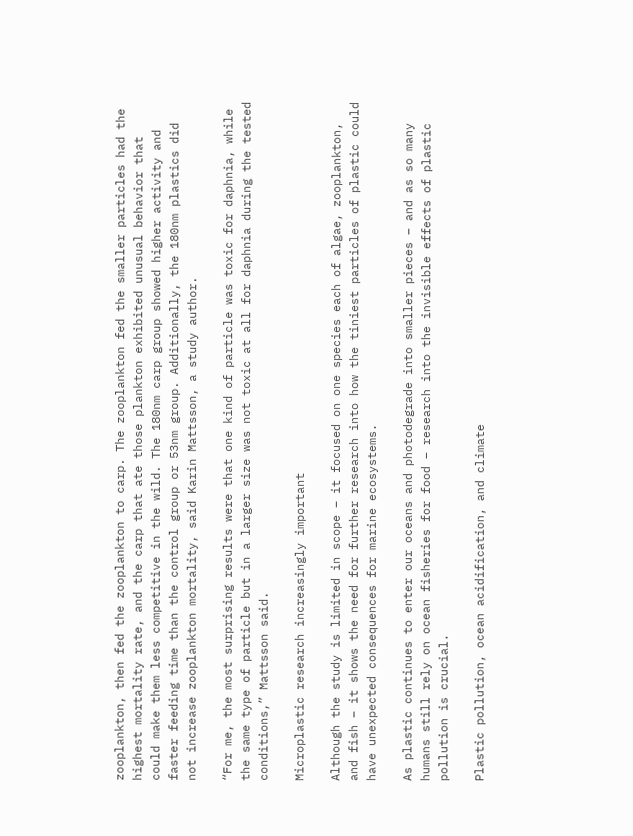zooplankton, then fed the zooplankton to carp. The zooplankton fed the smaller particles had the highest mortality rate, and the carp that ate those plankton exhibited unusual behavior that could make them less competitive in the wild. The 180nm carp group showed higher activity and faster feeding time than the control group or 53nm group. Additionally, the 180nm plastics did not increase zooplankton mortality, said Karin Mattsson, a study author.

“For me, the most surprising results were that one kind of particle was toxic for daphnia, while the same type of particle but in a larger size was not toxic at all for daphnia during the tested conditions,” Mattsson said.

Microplastic research increasingly important

Although the study is limited in scope – it focused on one species each of algae, zooplankton, and fish – it shows the need for further research into how the tiniest particles of plastic could have unexpected consequences for marine ecosystems.

As plastic continues to enter our oceans and photodegrade into smaller pieces – and as so many humans still rely on ocean fisheries for food – research into the invisible effects of plastic pollution is crucial.

Plastic pollution, ocean acidification, and climate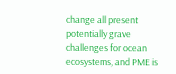change all present potentially grave challenges for ocean ecosystems, and PME is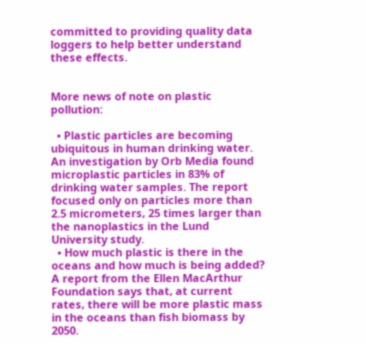committed to providing quality data loggers to help better understand these effects.


More news of note on plastic pollution:

  • Plastic particles are becoming ubiquitous in human drinking water. An investigation by Orb Media found microplastic particles in 83% of drinking water samples. The report focused only on particles more than 2.5 micrometers, 25 times larger than the nanoplastics in the Lund University study.
  • How much plastic is there in the oceans and how much is being added? A report from the Ellen MacArthur Foundation says that, at current rates, there will be more plastic mass in the oceans than fish biomass by 2050.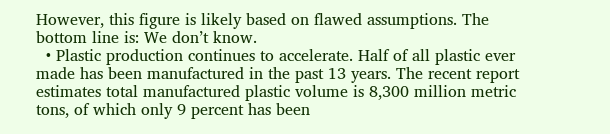However, this figure is likely based on flawed assumptions. The bottom line is: We don’t know.
  • Plastic production continues to accelerate. Half of all plastic ever made has been manufactured in the past 13 years. The recent report estimates total manufactured plastic volume is 8,300 million metric tons, of which only 9 percent has been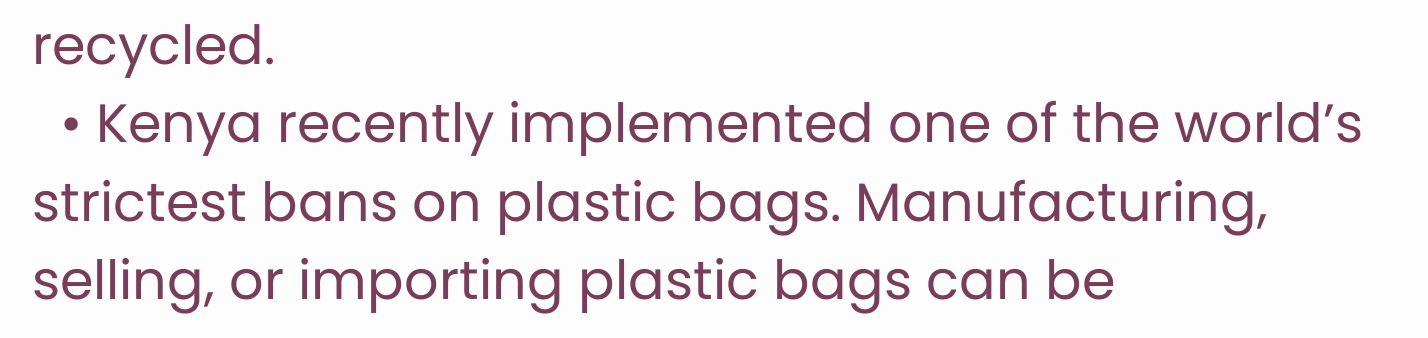recycled.
  • Kenya recently implemented one of the world’s strictest bans on plastic bags. Manufacturing, selling, or importing plastic bags can be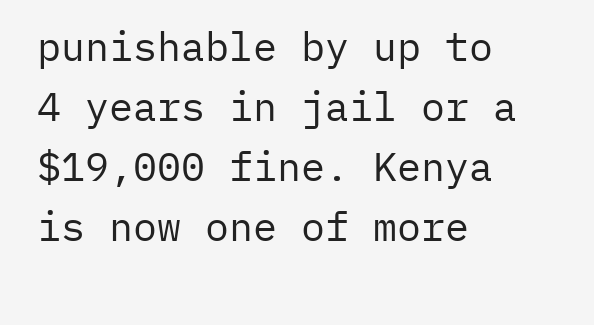punishable by up to 4 years in jail or a $19,000 fine. Kenya is now one of more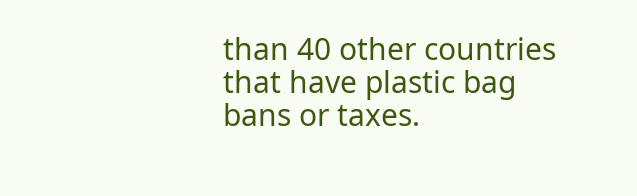than 40 other countries that have plastic bag bans or taxes.